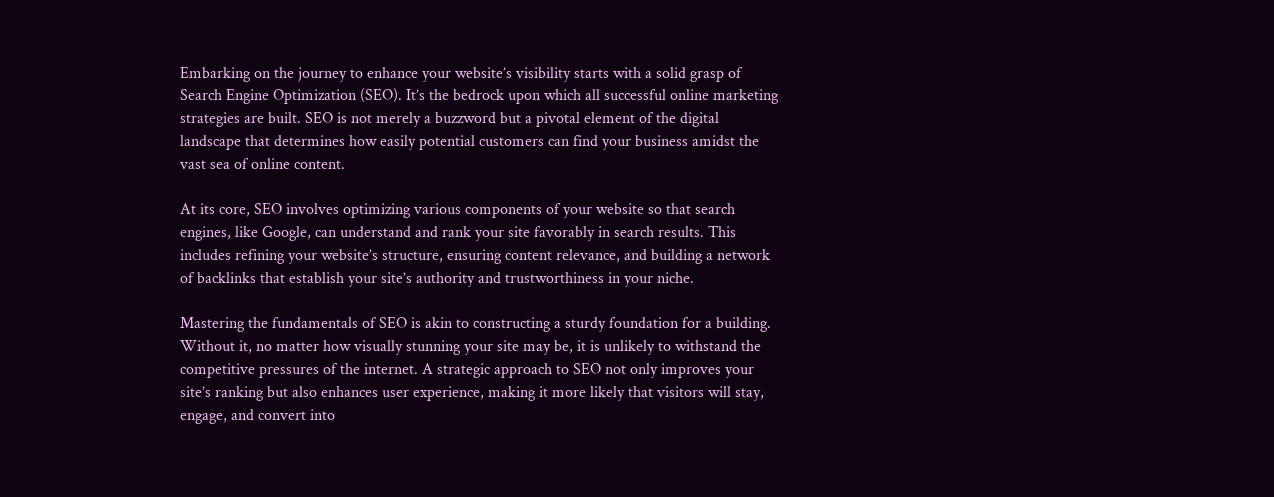Embarking on the journey to enhance your website’s visibility starts with a solid grasp of Search Engine Optimization (SEO). It’s the bedrock upon which all successful online marketing strategies are built. SEO is not merely a buzzword but a pivotal element of the digital landscape that determines how easily potential customers can find your business amidst the vast sea of online content.

At its core, SEO involves optimizing various components of your website so that search engines, like Google, can understand and rank your site favorably in search results. This includes refining your website’s structure, ensuring content relevance, and building a network of backlinks that establish your site’s authority and trustworthiness in your niche.

Mastering the fundamentals of SEO is akin to constructing a sturdy foundation for a building. Without it, no matter how visually stunning your site may be, it is unlikely to withstand the competitive pressures of the internet. A strategic approach to SEO not only improves your site’s ranking but also enhances user experience, making it more likely that visitors will stay, engage, and convert into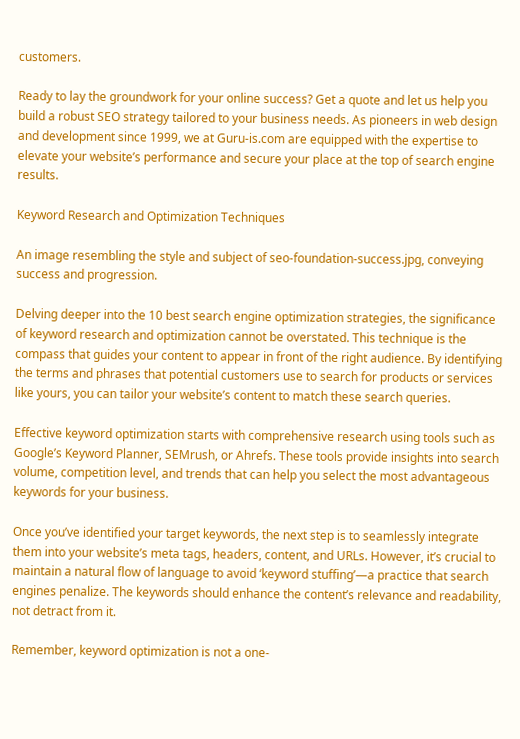customers.

Ready to lay the groundwork for your online success? Get a quote and let us help you build a robust SEO strategy tailored to your business needs. As pioneers in web design and development since 1999, we at Guru-is.com are equipped with the expertise to elevate your website’s performance and secure your place at the top of search engine results.

Keyword Research and Optimization Techniques

An image resembling the style and subject of seo-foundation-success.jpg, conveying success and progression.

Delving deeper into the 10 best search engine optimization strategies, the significance of keyword research and optimization cannot be overstated. This technique is the compass that guides your content to appear in front of the right audience. By identifying the terms and phrases that potential customers use to search for products or services like yours, you can tailor your website’s content to match these search queries.

Effective keyword optimization starts with comprehensive research using tools such as Google’s Keyword Planner, SEMrush, or Ahrefs. These tools provide insights into search volume, competition level, and trends that can help you select the most advantageous keywords for your business.

Once you’ve identified your target keywords, the next step is to seamlessly integrate them into your website’s meta tags, headers, content, and URLs. However, it’s crucial to maintain a natural flow of language to avoid ‘keyword stuffing’—a practice that search engines penalize. The keywords should enhance the content’s relevance and readability, not detract from it.

Remember, keyword optimization is not a one-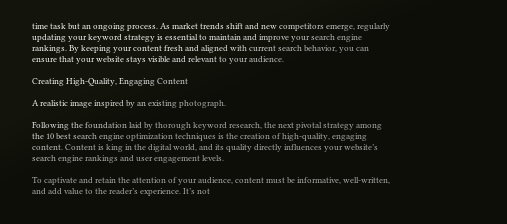time task but an ongoing process. As market trends shift and new competitors emerge, regularly updating your keyword strategy is essential to maintain and improve your search engine rankings. By keeping your content fresh and aligned with current search behavior, you can ensure that your website stays visible and relevant to your audience.

Creating High-Quality, Engaging Content

A realistic image inspired by an existing photograph.

Following the foundation laid by thorough keyword research, the next pivotal strategy among the 10 best search engine optimization techniques is the creation of high-quality, engaging content. Content is king in the digital world, and its quality directly influences your website’s search engine rankings and user engagement levels.

To captivate and retain the attention of your audience, content must be informative, well-written, and add value to the reader’s experience. It’s not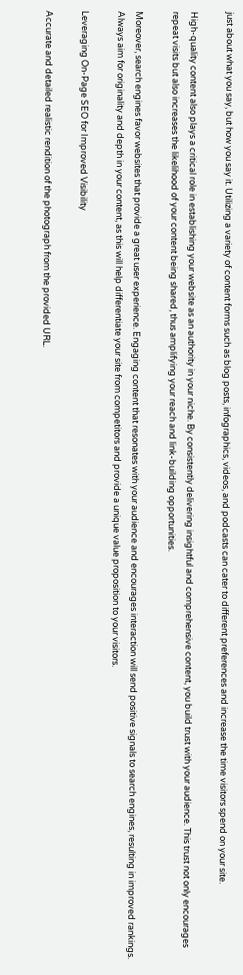just about what you say, but how you say it. Utilizing a variety of content forms such as blog posts, infographics, videos, and podcasts can cater to different preferences and increase the time visitors spend on your site.

High-quality content also plays a critical role in establishing your website as an authority in your niche. By consistently delivering insightful and comprehensive content, you build trust with your audience. This trust not only encourages repeat visits but also increases the likelihood of your content being shared, thus amplifying your reach and link-building opportunities.

Moreover, search engines favor websites that provide a great user experience. Engaging content that resonates with your audience and encourages interaction will send positive signals to search engines, resulting in improved rankings. Always aim for originality and depth in your content, as this will help differentiate your site from competitors and provide a unique value proposition to your visitors.

Leveraging On-Page SEO for Improved Visibility

Accurate and detailed realistic rendition of the photograph from the provided URL.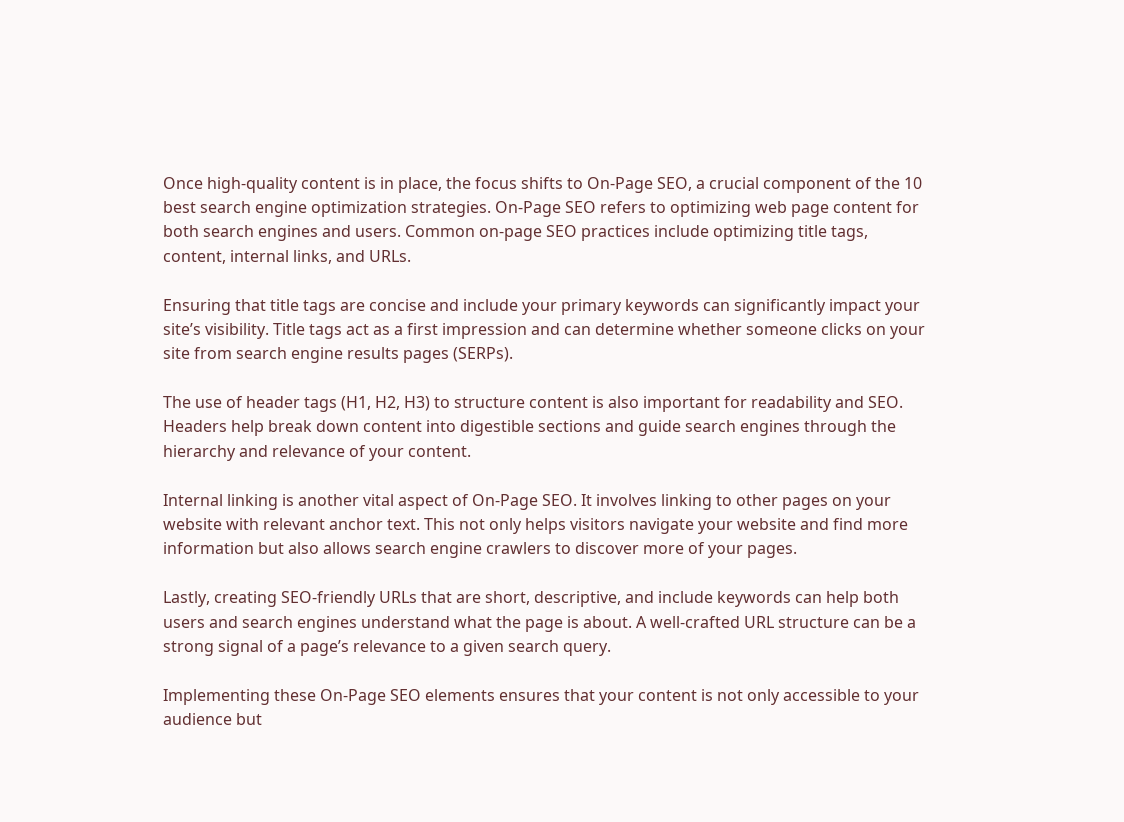Once high-quality content is in place, the focus shifts to On-Page SEO, a crucial component of the 10 best search engine optimization strategies. On-Page SEO refers to optimizing web page content for both search engines and users. Common on-page SEO practices include optimizing title tags, content, internal links, and URLs.

Ensuring that title tags are concise and include your primary keywords can significantly impact your site’s visibility. Title tags act as a first impression and can determine whether someone clicks on your site from search engine results pages (SERPs).

The use of header tags (H1, H2, H3) to structure content is also important for readability and SEO. Headers help break down content into digestible sections and guide search engines through the hierarchy and relevance of your content.

Internal linking is another vital aspect of On-Page SEO. It involves linking to other pages on your website with relevant anchor text. This not only helps visitors navigate your website and find more information but also allows search engine crawlers to discover more of your pages.

Lastly, creating SEO-friendly URLs that are short, descriptive, and include keywords can help both users and search engines understand what the page is about. A well-crafted URL structure can be a strong signal of a page’s relevance to a given search query.

Implementing these On-Page SEO elements ensures that your content is not only accessible to your audience but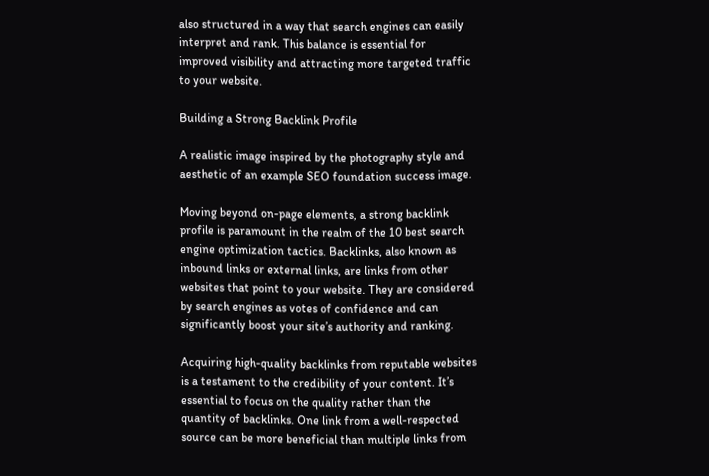also structured in a way that search engines can easily interpret and rank. This balance is essential for improved visibility and attracting more targeted traffic to your website.

Building a Strong Backlink Profile

A realistic image inspired by the photography style and aesthetic of an example SEO foundation success image.

Moving beyond on-page elements, a strong backlink profile is paramount in the realm of the 10 best search engine optimization tactics. Backlinks, also known as inbound links or external links, are links from other websites that point to your website. They are considered by search engines as votes of confidence and can significantly boost your site’s authority and ranking.

Acquiring high-quality backlinks from reputable websites is a testament to the credibility of your content. It’s essential to focus on the quality rather than the quantity of backlinks. One link from a well-respected source can be more beneficial than multiple links from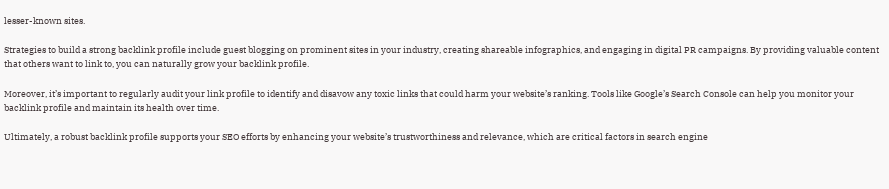lesser-known sites.

Strategies to build a strong backlink profile include guest blogging on prominent sites in your industry, creating shareable infographics, and engaging in digital PR campaigns. By providing valuable content that others want to link to, you can naturally grow your backlink profile.

Moreover, it’s important to regularly audit your link profile to identify and disavow any toxic links that could harm your website’s ranking. Tools like Google’s Search Console can help you monitor your backlink profile and maintain its health over time.

Ultimately, a robust backlink profile supports your SEO efforts by enhancing your website’s trustworthiness and relevance, which are critical factors in search engine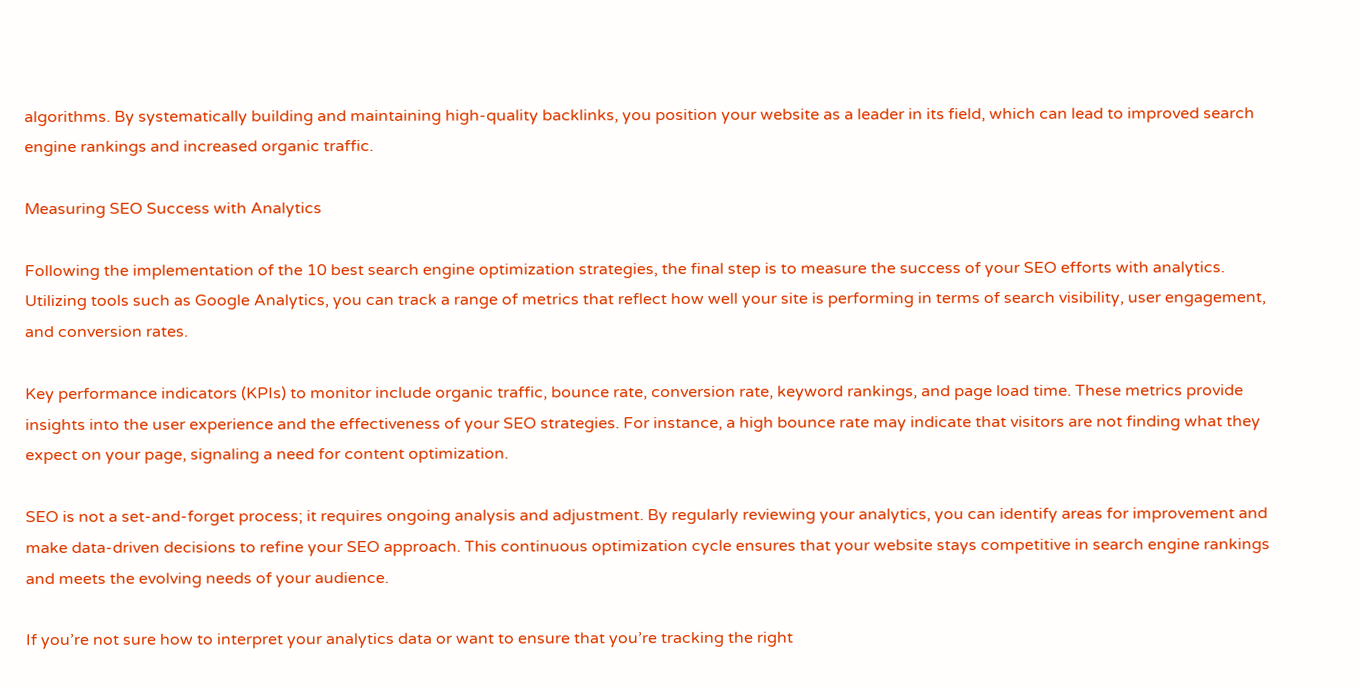algorithms. By systematically building and maintaining high-quality backlinks, you position your website as a leader in its field, which can lead to improved search engine rankings and increased organic traffic.

Measuring SEO Success with Analytics

Following the implementation of the 10 best search engine optimization strategies, the final step is to measure the success of your SEO efforts with analytics. Utilizing tools such as Google Analytics, you can track a range of metrics that reflect how well your site is performing in terms of search visibility, user engagement, and conversion rates.

Key performance indicators (KPIs) to monitor include organic traffic, bounce rate, conversion rate, keyword rankings, and page load time. These metrics provide insights into the user experience and the effectiveness of your SEO strategies. For instance, a high bounce rate may indicate that visitors are not finding what they expect on your page, signaling a need for content optimization.

SEO is not a set-and-forget process; it requires ongoing analysis and adjustment. By regularly reviewing your analytics, you can identify areas for improvement and make data-driven decisions to refine your SEO approach. This continuous optimization cycle ensures that your website stays competitive in search engine rankings and meets the evolving needs of your audience.

If you’re not sure how to interpret your analytics data or want to ensure that you’re tracking the right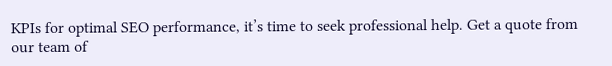KPIs for optimal SEO performance, it’s time to seek professional help. Get a quote from our team of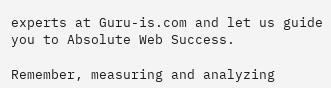experts at Guru-is.com and let us guide you to Absolute Web Success.

Remember, measuring and analyzing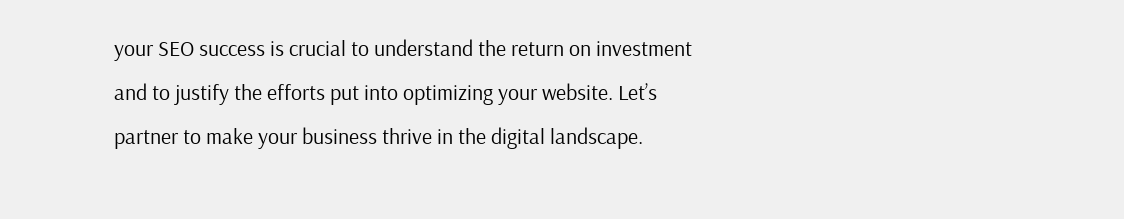your SEO success is crucial to understand the return on investment and to justify the efforts put into optimizing your website. Let’s partner to make your business thrive in the digital landscape.